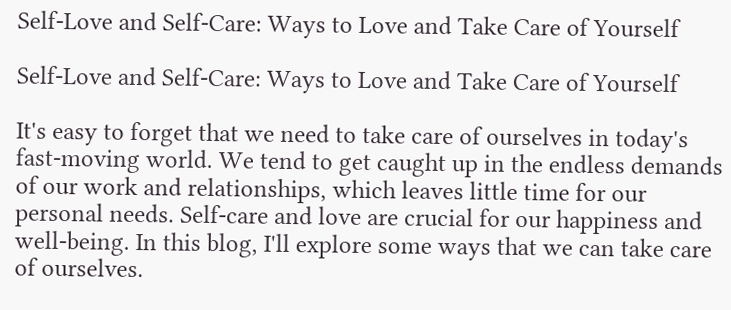Self-Love and Self-Care: Ways to Love and Take Care of Yourself

Self-Love and Self-Care: Ways to Love and Take Care of Yourself

It's easy to forget that we need to take care of ourselves in today's fast-moving world. We tend to get caught up in the endless demands of our work and relationships, which leaves little time for our personal needs. Self-care and love are crucial for our happiness and well-being. In this blog, I'll explore some ways that we can take care of ourselves.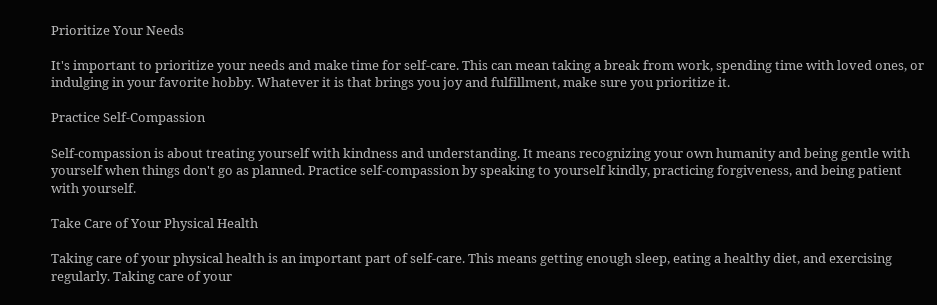Prioritize Your Needs

It's important to prioritize your needs and make time for self-care. This can mean taking a break from work, spending time with loved ones, or indulging in your favorite hobby. Whatever it is that brings you joy and fulfillment, make sure you prioritize it.

Practice Self-Compassion

Self-compassion is about treating yourself with kindness and understanding. It means recognizing your own humanity and being gentle with yourself when things don't go as planned. Practice self-compassion by speaking to yourself kindly, practicing forgiveness, and being patient with yourself.

Take Care of Your Physical Health

Taking care of your physical health is an important part of self-care. This means getting enough sleep, eating a healthy diet, and exercising regularly. Taking care of your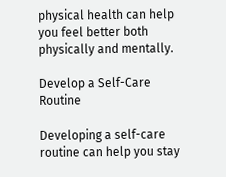physical health can help you feel better both physically and mentally.

Develop a Self-Care Routine

Developing a self-care routine can help you stay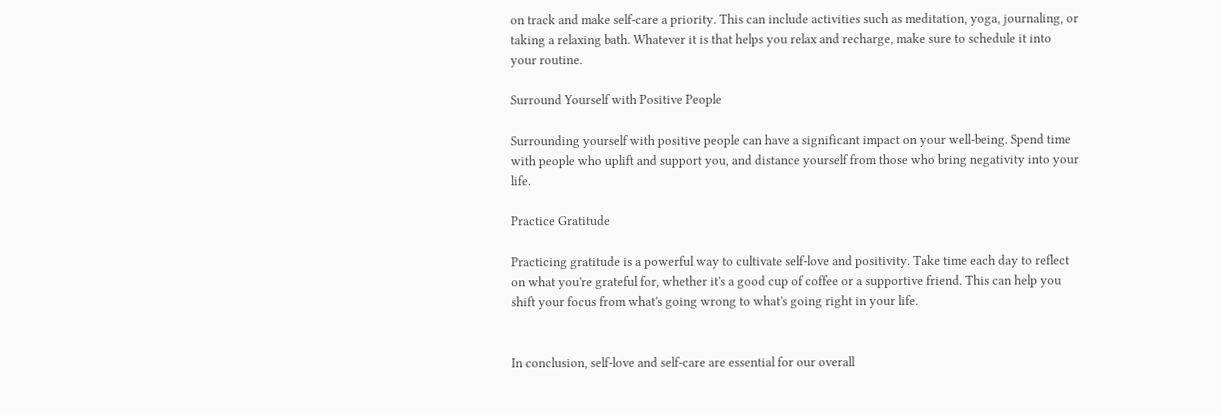on track and make self-care a priority. This can include activities such as meditation, yoga, journaling, or taking a relaxing bath. Whatever it is that helps you relax and recharge, make sure to schedule it into your routine.

Surround Yourself with Positive People

Surrounding yourself with positive people can have a significant impact on your well-being. Spend time with people who uplift and support you, and distance yourself from those who bring negativity into your life.

Practice Gratitude

Practicing gratitude is a powerful way to cultivate self-love and positivity. Take time each day to reflect on what you're grateful for, whether it's a good cup of coffee or a supportive friend. This can help you shift your focus from what's going wrong to what's going right in your life.


In conclusion, self-love and self-care are essential for our overall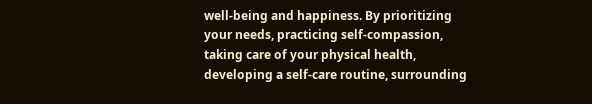well-being and happiness. By prioritizing your needs, practicing self-compassion, taking care of your physical health, developing a self-care routine, surrounding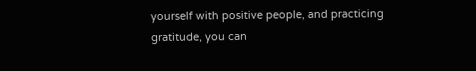yourself with positive people, and practicing gratitude, you can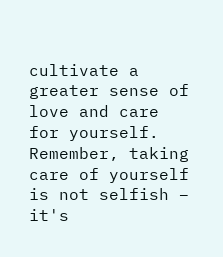cultivate a greater sense of love and care for yourself. Remember, taking care of yourself is not selfish – it's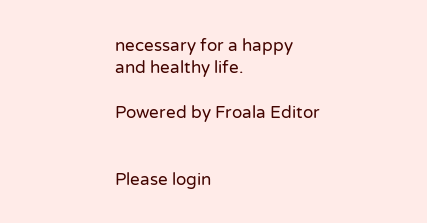necessary for a happy and healthy life.

Powered by Froala Editor


Please login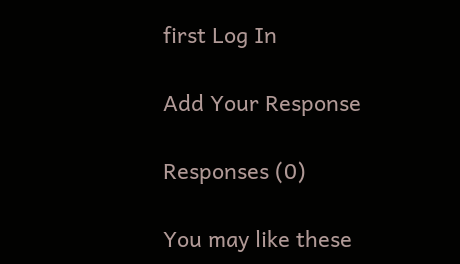first Log In

Add Your Response

Responses (0)

You may like these